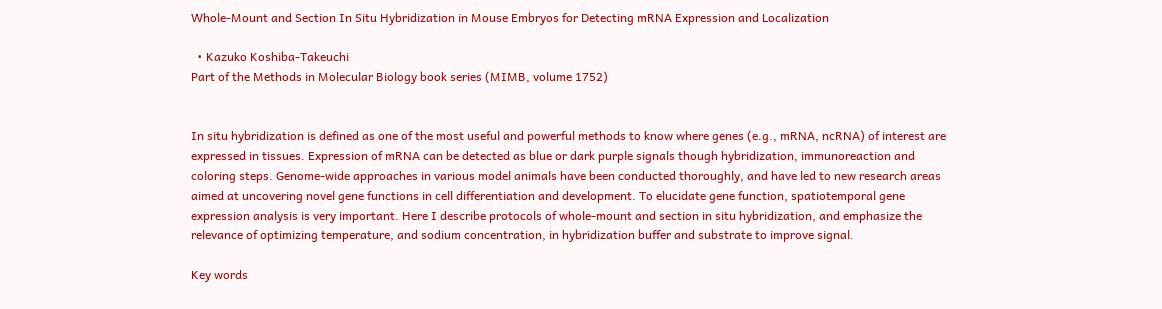Whole-Mount and Section In Situ Hybridization in Mouse Embryos for Detecting mRNA Expression and Localization

  • Kazuko Koshiba-Takeuchi
Part of the Methods in Molecular Biology book series (MIMB, volume 1752)


In situ hybridization is defined as one of the most useful and powerful methods to know where genes (e.g., mRNA, ncRNA) of interest are expressed in tissues. Expression of mRNA can be detected as blue or dark purple signals though hybridization, immunoreaction and coloring steps. Genome-wide approaches in various model animals have been conducted thoroughly, and have led to new research areas aimed at uncovering novel gene functions in cell differentiation and development. To elucidate gene function, spatiotemporal gene expression analysis is very important. Here I describe protocols of whole-mount and section in situ hybridization, and emphasize the relevance of optimizing temperature, and sodium concentration, in hybridization buffer and substrate to improve signal.

Key words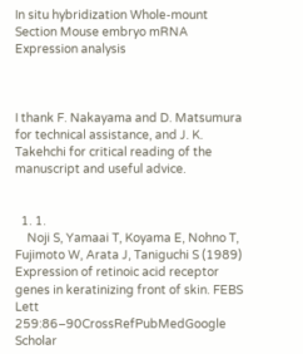In situ hybridization Whole-mount Section Mouse embryo mRNA Expression analysis



I thank F. Nakayama and D. Matsumura for technical assistance, and J. K. Takehchi for critical reading of the manuscript and useful advice.


  1. 1.
    Noji S, Yamaai T, Koyama E, Nohno T, Fujimoto W, Arata J, Taniguchi S (1989) Expression of retinoic acid receptor genes in keratinizing front of skin. FEBS Lett 259:86–90CrossRefPubMedGoogle Scholar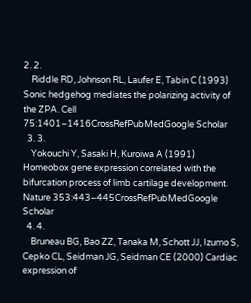2. 2.
    Riddle RD, Johnson RL, Laufer E, Tabin C (1993) Sonic hedgehog mediates the polarizing activity of the ZPA. Cell 75:1401–1416CrossRefPubMedGoogle Scholar
  3. 3.
    Yokouchi Y, Sasaki H, Kuroiwa A (1991) Homeobox gene expression correlated with the bifurcation process of limb cartilage development. Nature 353:443–445CrossRefPubMedGoogle Scholar
  4. 4.
    Bruneau BG, Bao ZZ, Tanaka M, Schott JJ, Izumo S, Cepko CL, Seidman JG, Seidman CE (2000) Cardiac expression of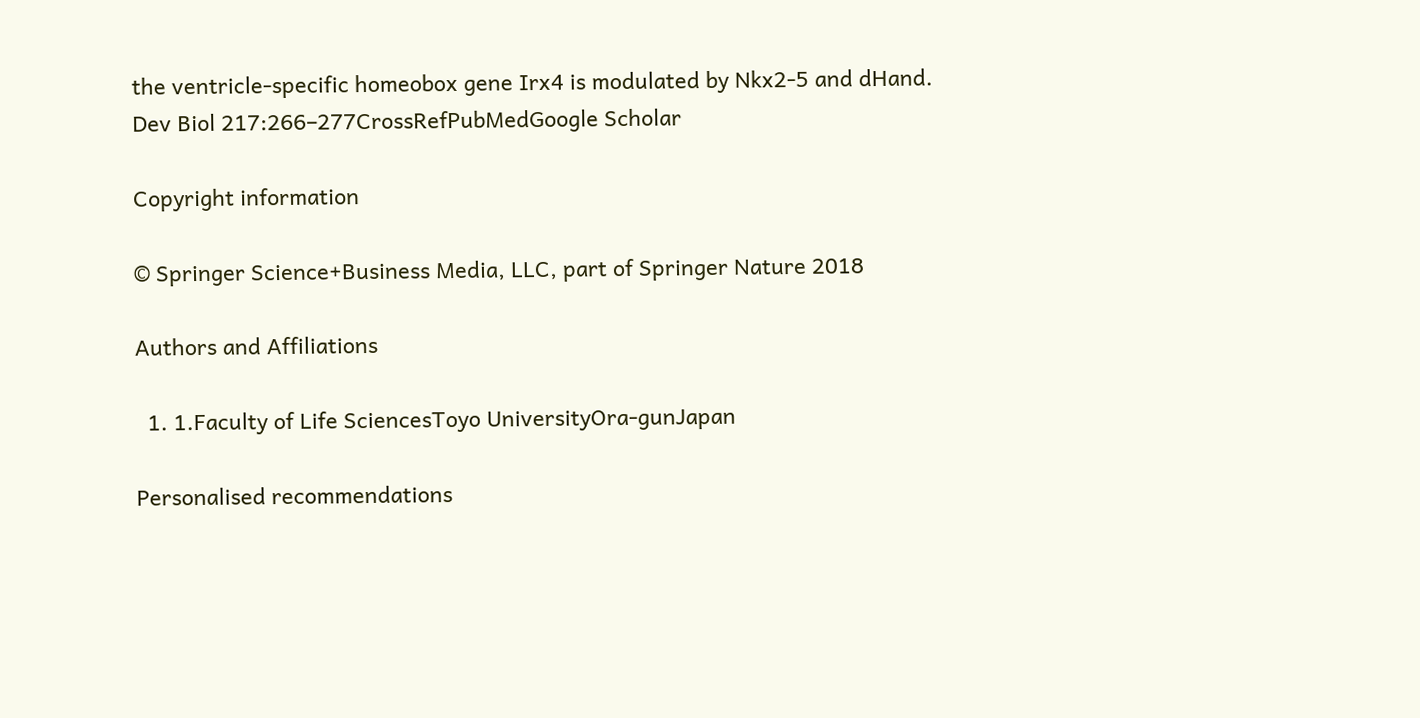the ventricle-specific homeobox gene Irx4 is modulated by Nkx2-5 and dHand. Dev Biol 217:266–277CrossRefPubMedGoogle Scholar

Copyright information

© Springer Science+Business Media, LLC, part of Springer Nature 2018

Authors and Affiliations

  1. 1.Faculty of Life SciencesToyo UniversityOra-gunJapan

Personalised recommendations